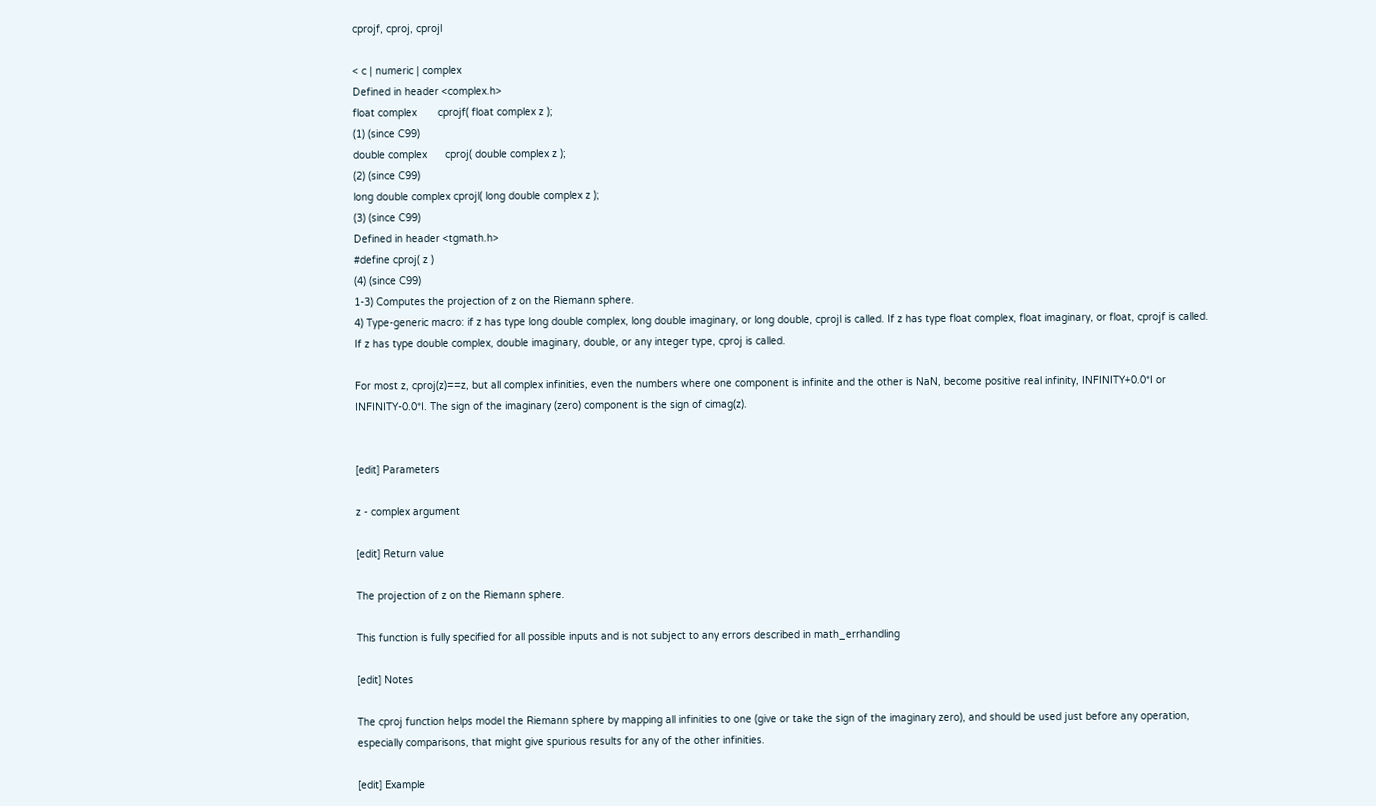cprojf, cproj, cprojl

< c | numeric | complex
Defined in header <complex.h>
float complex       cprojf( float complex z );
(1) (since C99)
double complex      cproj( double complex z );
(2) (since C99)
long double complex cprojl( long double complex z );
(3) (since C99)
Defined in header <tgmath.h>
#define cproj( z )
(4) (since C99)
1-3) Computes the projection of z on the Riemann sphere.
4) Type-generic macro: if z has type long double complex, long double imaginary, or long double, cprojl is called. If z has type float complex, float imaginary, or float, cprojf is called. If z has type double complex, double imaginary, double, or any integer type, cproj is called.

For most z, cproj(z)==z, but all complex infinities, even the numbers where one component is infinite and the other is NaN, become positive real infinity, INFINITY+0.0*I or INFINITY-0.0*I. The sign of the imaginary (zero) component is the sign of cimag(z).


[edit] Parameters

z - complex argument

[edit] Return value

The projection of z on the Riemann sphere.

This function is fully specified for all possible inputs and is not subject to any errors described in math_errhandling

[edit] Notes

The cproj function helps model the Riemann sphere by mapping all infinities to one (give or take the sign of the imaginary zero), and should be used just before any operation, especially comparisons, that might give spurious results for any of the other infinities.

[edit] Example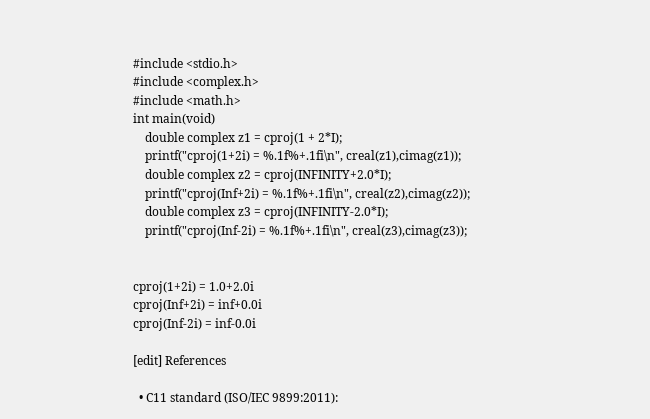#include <stdio.h>
#include <complex.h>
#include <math.h>
int main(void)
    double complex z1 = cproj(1 + 2*I);
    printf("cproj(1+2i) = %.1f%+.1fi\n", creal(z1),cimag(z1));
    double complex z2 = cproj(INFINITY+2.0*I);
    printf("cproj(Inf+2i) = %.1f%+.1fi\n", creal(z2),cimag(z2));
    double complex z3 = cproj(INFINITY-2.0*I);
    printf("cproj(Inf-2i) = %.1f%+.1fi\n", creal(z3),cimag(z3));


cproj(1+2i) = 1.0+2.0i
cproj(Inf+2i) = inf+0.0i
cproj(Inf-2i) = inf-0.0i

[edit] References

  • C11 standard (ISO/IEC 9899:2011):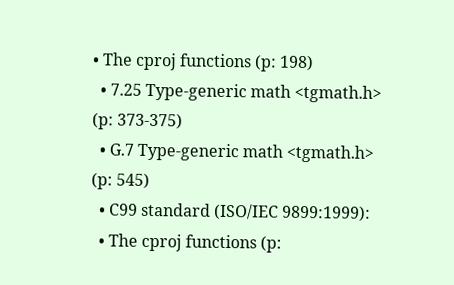• The cproj functions (p: 198)
  • 7.25 Type-generic math <tgmath.h> (p: 373-375)
  • G.7 Type-generic math <tgmath.h> (p: 545)
  • C99 standard (ISO/IEC 9899:1999):
  • The cproj functions (p: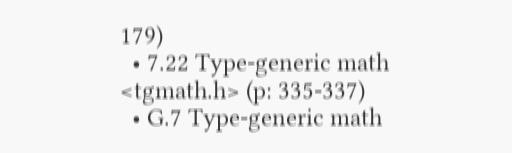179)
  • 7.22 Type-generic math <tgmath.h> (p: 335-337)
  • G.7 Type-generic math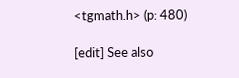<tgmath.h> (p: 480)

[edit] See also